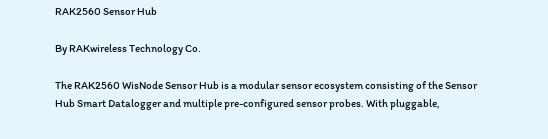RAK2560 Sensor Hub

By RAKwireless Technology Co.

The RAK2560 WisNode Sensor Hub is a modular sensor ecosystem consisting of the Sensor Hub Smart Datalogger and multiple pre-configured sensor probes. With pluggable,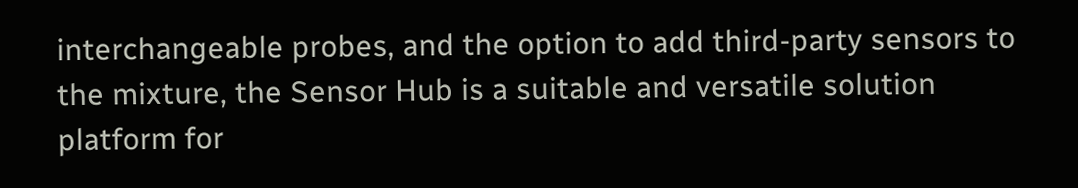interchangeable probes, and the option to add third-party sensors to the mixture, the Sensor Hub is a suitable and versatile solution platform for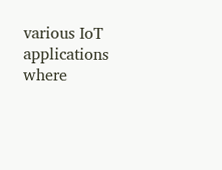various IoT applications where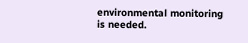environmental monitoring is needed.